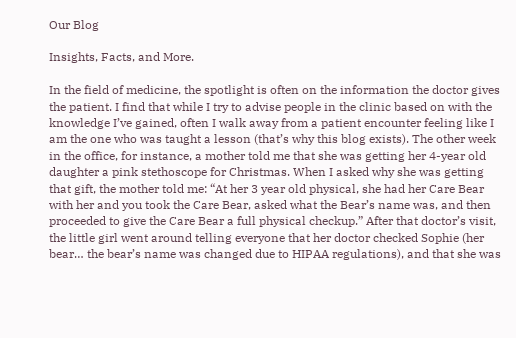Our Blog

Insights, Facts, and More.

In the field of medicine, the spotlight is often on the information the doctor gives the patient. I find that while I try to advise people in the clinic based on with the knowledge I’ve gained, often I walk away from a patient encounter feeling like I am the one who was taught a lesson (that’s why this blog exists). The other week in the office, for instance, a mother told me that she was getting her 4-year old daughter a pink stethoscope for Christmas. When I asked why she was getting that gift, the mother told me: “At her 3 year old physical, she had her Care Bear with her and you took the Care Bear, asked what the Bear’s name was, and then proceeded to give the Care Bear a full physical checkup.” After that doctor’s visit, the little girl went around telling everyone that her doctor checked Sophie (her bear… the bear’s name was changed due to HIPAA regulations), and that she was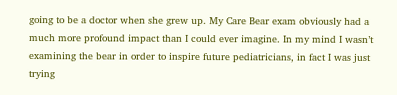going to be a doctor when she grew up. My Care Bear exam obviously had a much more profound impact than I could ever imagine. In my mind I wasn’t examining the bear in order to inspire future pediatricians, in fact I was just trying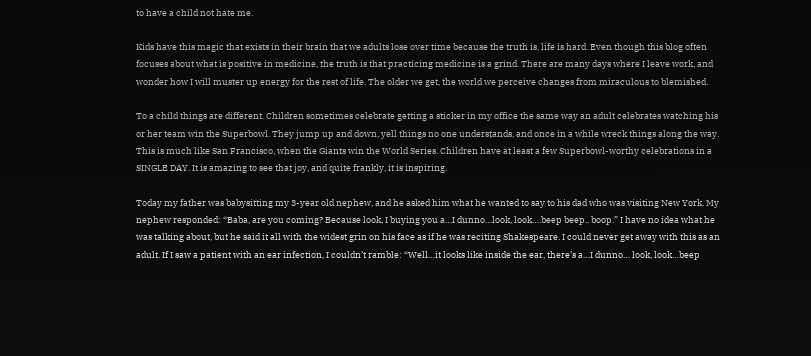to have a child not hate me.

Kids have this magic that exists in their brain that we adults lose over time because the truth is, life is hard. Even though this blog often focuses about what is positive in medicine, the truth is that practicing medicine is a grind. There are many days where I leave work, and wonder how I will muster up energy for the rest of life. The older we get, the world we perceive changes from miraculous to blemished.

To a child things are different. Children sometimes celebrate getting a sticker in my office the same way an adult celebrates watching his or her team win the Superbowl. They jump up and down, yell things no one understands, and once in a while wreck things along the way. This is much like San Francisco, when the Giants win the World Series. Children have at least a few Superbowl-worthy celebrations in a SINGLE DAY. It is amazing to see that joy, and quite frankly, it is inspiring.

Today my father was babysitting my 3-year old nephew, and he asked him what he wanted to say to his dad who was visiting New York. My nephew responded: “Baba, are you coming? Because look, I buying you a…I dunno…look, look….beep beep.. boop.” I have no idea what he was talking about, but he said it all with the widest grin on his face as if he was reciting Shakespeare. I could never get away with this as an adult. If I saw a patient with an ear infection, I couldn’t ramble: “Well…it looks like inside the ear, there’s a…I dunno… look, look…beep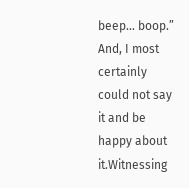beep… boop.” And, I most certainly could not say it and be happy about it.Witnessing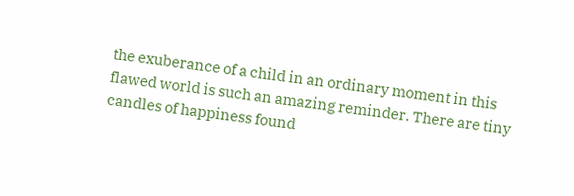the exuberance of a child in an ordinary moment in this flawed world is such an amazing reminder. There are tiny candles of happiness found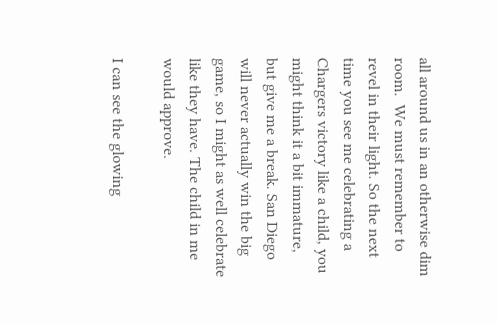all around us in an otherwise dim room.  We must remember to revel in their light. So the next time you see me celebrating a Chargers victory like a child, you might think it a bit immature, but give me a break. San Diego will never actually win the big game, so I might as well celebrate like they have. The child in me would approve.

I can see the glowing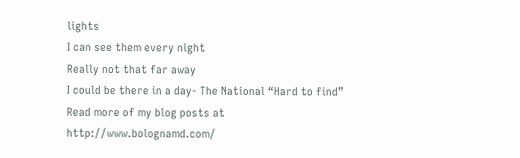lights
I can see them every night
Really not that far away
I could be there in a day- The National “Hard to find”
Read more of my blog posts at http://www.bolognamd.com/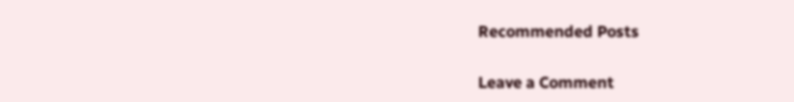Recommended Posts

Leave a Comment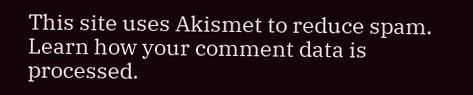This site uses Akismet to reduce spam. Learn how your comment data is processed.